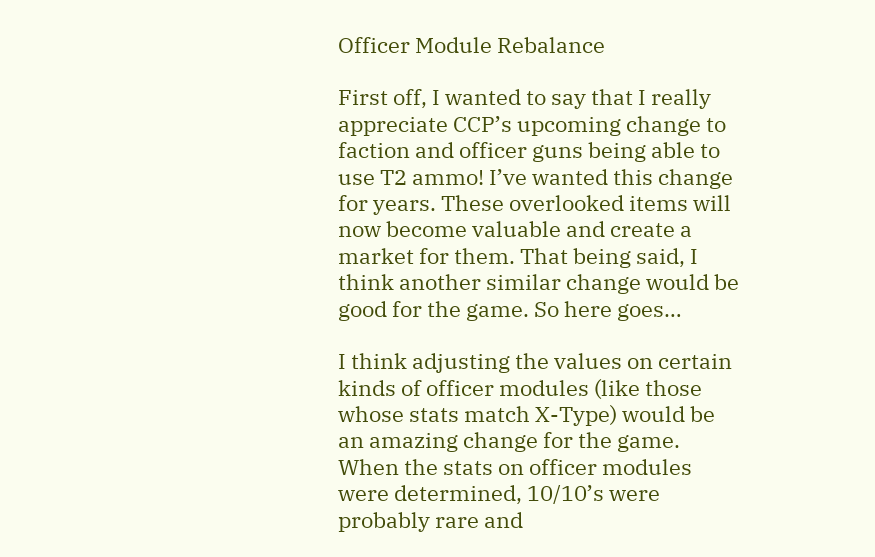Officer Module Rebalance

First off, I wanted to say that I really appreciate CCP’s upcoming change to faction and officer guns being able to use T2 ammo! I’ve wanted this change for years. These overlooked items will now become valuable and create a market for them. That being said, I think another similar change would be good for the game. So here goes…

I think adjusting the values on certain kinds of officer modules (like those whose stats match X-Type) would be an amazing change for the game. When the stats on officer modules were determined, 10/10’s were probably rare and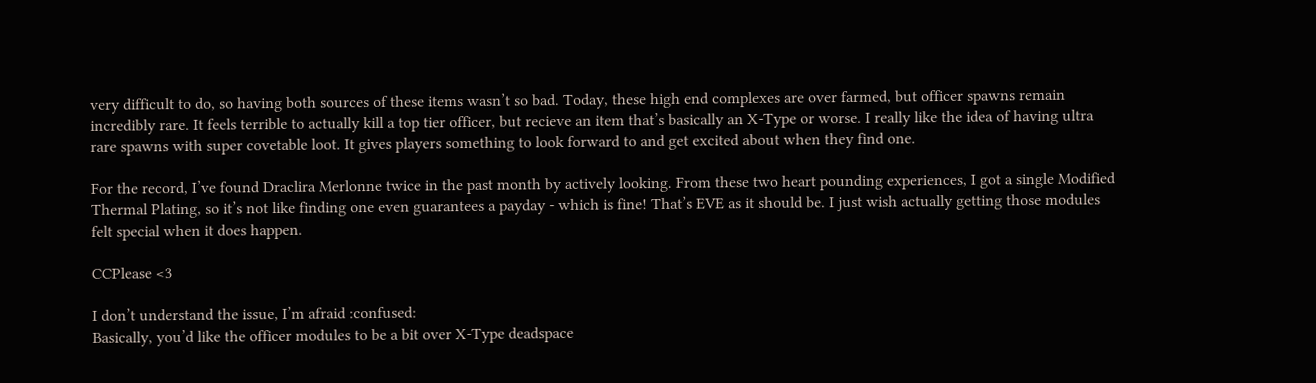very difficult to do, so having both sources of these items wasn’t so bad. Today, these high end complexes are over farmed, but officer spawns remain incredibly rare. It feels terrible to actually kill a top tier officer, but recieve an item that’s basically an X-Type or worse. I really like the idea of having ultra rare spawns with super covetable loot. It gives players something to look forward to and get excited about when they find one.

For the record, I’ve found Draclira Merlonne twice in the past month by actively looking. From these two heart pounding experiences, I got a single Modified Thermal Plating, so it’s not like finding one even guarantees a payday - which is fine! That’s EVE as it should be. I just wish actually getting those modules felt special when it does happen.

CCPlease <3

I don’t understand the issue, I’m afraid :confused:
Basically, you’d like the officer modules to be a bit over X-Type deadspace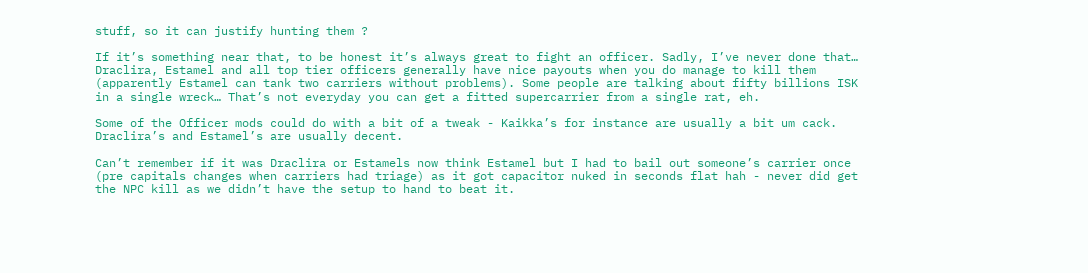stuff, so it can justify hunting them ?

If it’s something near that, to be honest it’s always great to fight an officer. Sadly, I’ve never done that…
Draclira, Estamel and all top tier officers generally have nice payouts when you do manage to kill them (apparently Estamel can tank two carriers without problems). Some people are talking about fifty billions ISK in a single wreck… That’s not everyday you can get a fitted supercarrier from a single rat, eh.

Some of the Officer mods could do with a bit of a tweak - Kaikka’s for instance are usually a bit um cack. Draclira’s and Estamel’s are usually decent.

Can’t remember if it was Draclira or Estamels now think Estamel but I had to bail out someone’s carrier once (pre capitals changes when carriers had triage) as it got capacitor nuked in seconds flat hah - never did get the NPC kill as we didn’t have the setup to hand to beat it.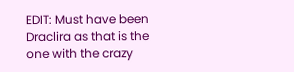EDIT: Must have been Draclira as that is the one with the crazy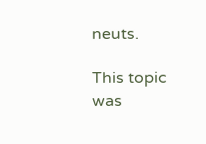neuts.

This topic was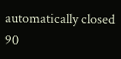automatically closed 90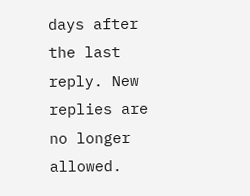days after the last reply. New replies are no longer allowed.